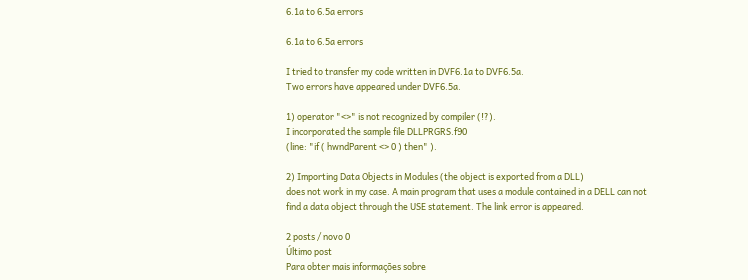6.1a to 6.5a errors

6.1a to 6.5a errors

I tried to transfer my code written in DVF6.1a to DVF6.5a.
Two errors have appeared under DVF6.5a.

1) operator "<>" is not recognized by compiler (!?).
I incorporated the sample file DLLPRGRS.f90
(line: "if ( hwndParent <> 0 ) then" ).

2) Importing Data Objects in Modules (the object is exported from a DLL)
does not work in my case. A main program that uses a module contained in a DELL can not find a data object through the USE statement. The link error is appeared.

2 posts / novo 0
Último post
Para obter mais informações sobre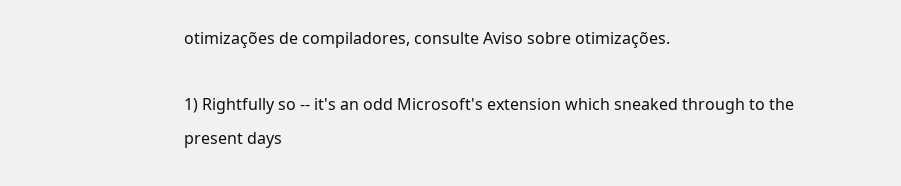otimizações de compiladores, consulte Aviso sobre otimizações.

1) Rightfully so -- it's an odd Microsoft's extension which sneaked through to the present days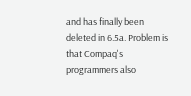and has finally been deleted in 6.5a. Problem is that Compaq's programmers also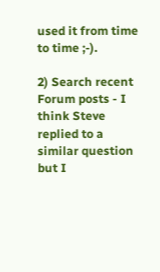used it from time to time ;-).

2) Search recent Forum posts - I think Steve replied to a similar question but I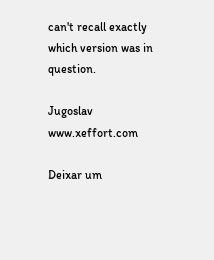can't recall exactly which version was in question.

Jugoslav www.xeffort.com

Deixar um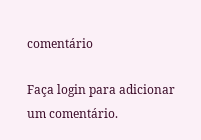comentário

Faça login para adicionar um comentário.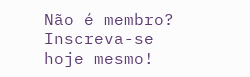Não é membro? Inscreva-se hoje mesmo!